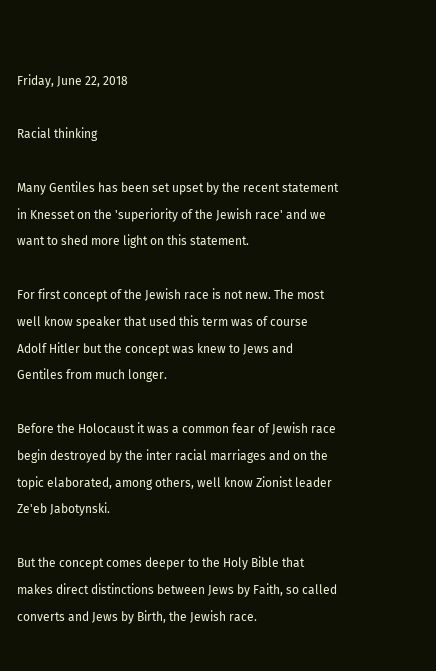Friday, June 22, 2018

Racial thinking

Many Gentiles has been set upset by the recent statement in Knesset on the 'superiority of the Jewish race' and we want to shed more light on this statement.

For first concept of the Jewish race is not new. The most well know speaker that used this term was of course Adolf Hitler but the concept was knew to Jews and Gentiles from much longer.

Before the Holocaust it was a common fear of Jewish race begin destroyed by the inter racial marriages and on the topic elaborated, among others, well know Zionist leader Ze'eb Jabotynski.

But the concept comes deeper to the Holy Bible that makes direct distinctions between Jews by Faith, so called converts and Jews by Birth, the Jewish race.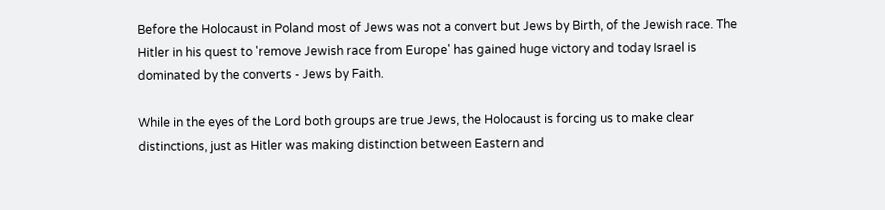Before the Holocaust in Poland most of Jews was not a convert but Jews by Birth, of the Jewish race. The Hitler in his quest to 'remove Jewish race from Europe' has gained huge victory and today Israel is dominated by the converts - Jews by Faith.

While in the eyes of the Lord both groups are true Jews, the Holocaust is forcing us to make clear distinctions, just as Hitler was making distinction between Eastern and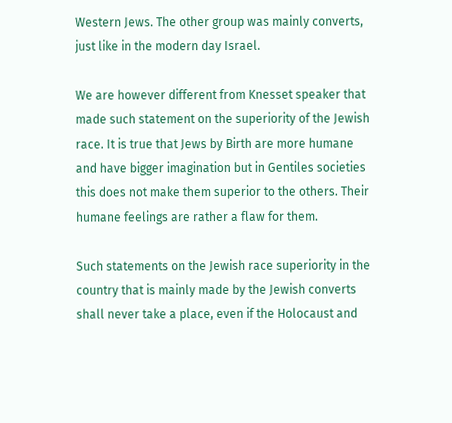Western Jews. The other group was mainly converts, just like in the modern day Israel.

We are however different from Knesset speaker that made such statement on the superiority of the Jewish race. It is true that Jews by Birth are more humane and have bigger imagination but in Gentiles societies this does not make them superior to the others. Their humane feelings are rather a flaw for them.

Such statements on the Jewish race superiority in the country that is mainly made by the Jewish converts shall never take a place, even if the Holocaust and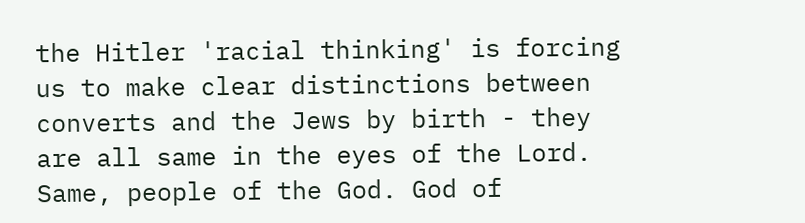the Hitler 'racial thinking' is forcing us to make clear distinctions between converts and the Jews by birth - they are all same in the eyes of the Lord. Same, people of the God. God of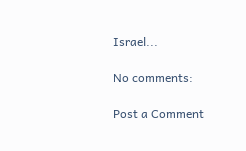Israel...

No comments:

Post a Comment